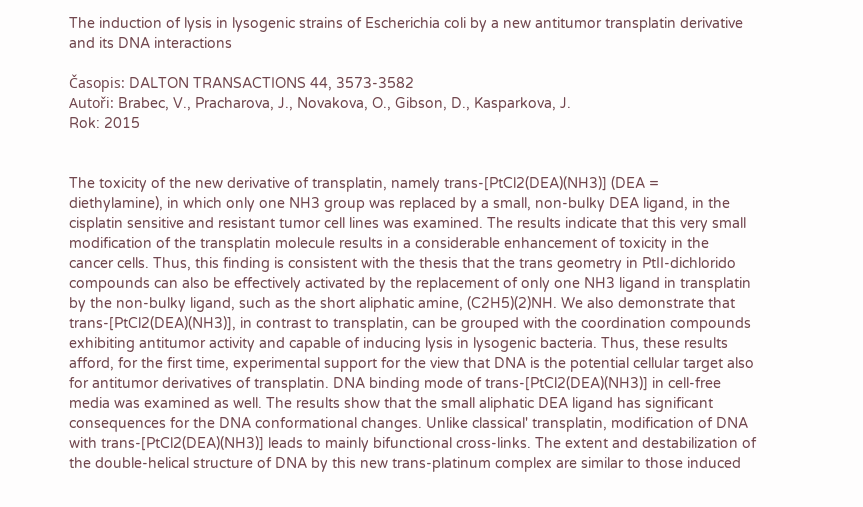The induction of lysis in lysogenic strains of Escherichia coli by a new antitumor transplatin derivative and its DNA interactions

Časopis: DALTON TRANSACTIONS 44, 3573-3582
Autoři: Brabec, V., Pracharova, J., Novakova, O., Gibson, D., Kasparkova, J.
Rok: 2015


The toxicity of the new derivative of transplatin, namely trans-[PtCl2(DEA)(NH3)] (DEA = diethylamine), in which only one NH3 group was replaced by a small, non-bulky DEA ligand, in the cisplatin sensitive and resistant tumor cell lines was examined. The results indicate that this very small modification of the transplatin molecule results in a considerable enhancement of toxicity in the cancer cells. Thus, this finding is consistent with the thesis that the trans geometry in PtII-dichlorido compounds can also be effectively activated by the replacement of only one NH3 ligand in transplatin by the non-bulky ligand, such as the short aliphatic amine, (C2H5)(2)NH. We also demonstrate that trans-[PtCl2(DEA)(NH3)], in contrast to transplatin, can be grouped with the coordination compounds exhibiting antitumor activity and capable of inducing lysis in lysogenic bacteria. Thus, these results afford, for the first time, experimental support for the view that DNA is the potential cellular target also for antitumor derivatives of transplatin. DNA binding mode of trans-[PtCl2(DEA)(NH3)] in cell-free media was examined as well. The results show that the small aliphatic DEA ligand has significant consequences for the DNA conformational changes. Unlike classical' transplatin, modification of DNA with trans-[PtCl2(DEA)(NH3)] leads to mainly bifunctional cross-links. The extent and destabilization of the double-helical structure of DNA by this new trans-platinum complex are similar to those induced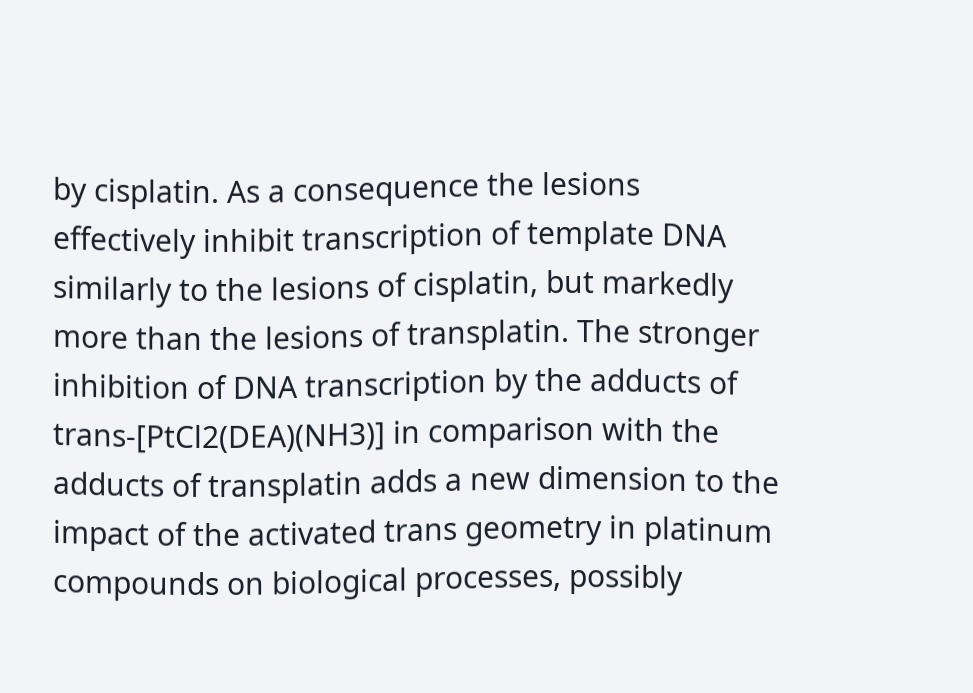by cisplatin. As a consequence the lesions effectively inhibit transcription of template DNA similarly to the lesions of cisplatin, but markedly more than the lesions of transplatin. The stronger inhibition of DNA transcription by the adducts of trans-[PtCl2(DEA)(NH3)] in comparison with the adducts of transplatin adds a new dimension to the impact of the activated trans geometry in platinum compounds on biological processes, possibly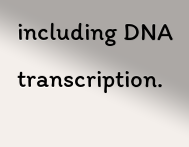including DNA transcription.